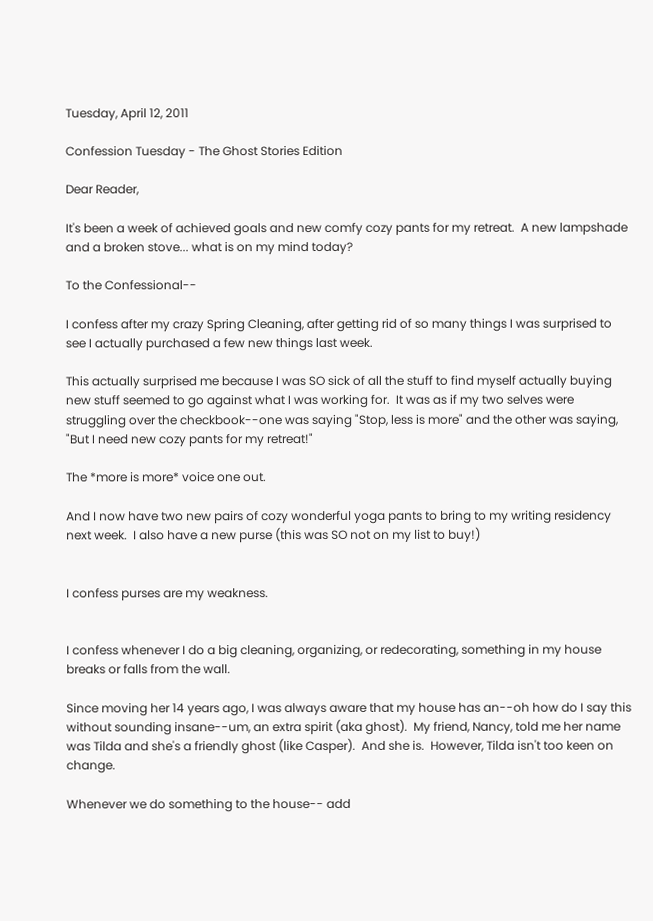Tuesday, April 12, 2011

Confession Tuesday - The Ghost Stories Edition

Dear Reader,

It's been a week of achieved goals and new comfy cozy pants for my retreat.  A new lampshade and a broken stove... what is on my mind today?

To the Confessional--

I confess after my crazy Spring Cleaning, after getting rid of so many things I was surprised to see I actually purchased a few new things last week.

This actually surprised me because I was SO sick of all the stuff to find myself actually buying new stuff seemed to go against what I was working for.  It was as if my two selves were struggling over the checkbook--one was saying "Stop, less is more" and the other was saying, "But I need new cozy pants for my retreat!"

The *more is more* voice one out.

And I now have two new pairs of cozy wonderful yoga pants to bring to my writing residency next week.  I also have a new purse (this was SO not on my list to buy!)


I confess purses are my weakness.


I confess whenever I do a big cleaning, organizing, or redecorating, something in my house breaks or falls from the wall.

Since moving her 14 years ago, I was always aware that my house has an--oh how do I say this without sounding insane--um, an extra spirit (aka ghost).  My friend, Nancy, told me her name was Tilda and she's a friendly ghost (like Casper).  And she is.  However, Tilda isn't too keen on change.

Whenever we do something to the house-- add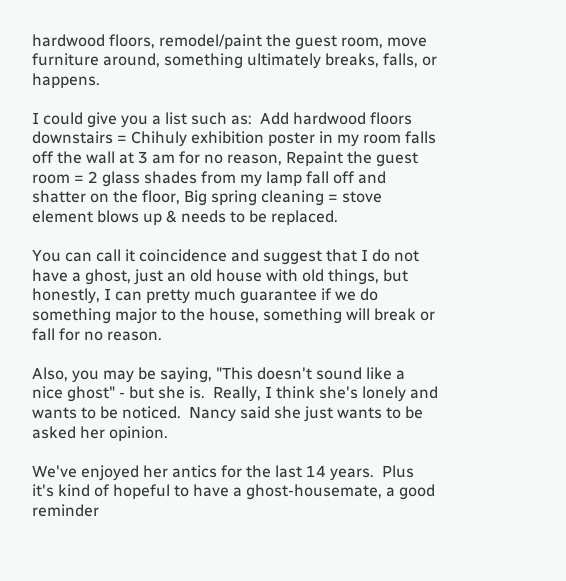hardwood floors, remodel/paint the guest room, move furniture around, something ultimately breaks, falls, or happens.

I could give you a list such as:  Add hardwood floors downstairs = Chihuly exhibition poster in my room falls off the wall at 3 am for no reason, Repaint the guest room = 2 glass shades from my lamp fall off and shatter on the floor, Big spring cleaning = stove element blows up & needs to be replaced.

You can call it coincidence and suggest that I do not have a ghost, just an old house with old things, but honestly, I can pretty much guarantee if we do something major to the house, something will break or fall for no reason.

Also, you may be saying, "This doesn't sound like a nice ghost" - but she is.  Really, I think she's lonely and wants to be noticed.  Nancy said she just wants to be asked her opinion.

We've enjoyed her antics for the last 14 years.  Plus it's kind of hopeful to have a ghost-housemate, a good reminder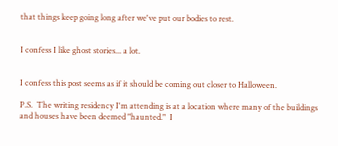that things keep going long after we've put our bodies to rest.


I confess I like ghost stories... a lot.


I confess this post seems as if it should be coming out closer to Halloween.

P.S.  The writing residency I'm attending is at a location where many of the buildings and houses have been deemed "haunted."  I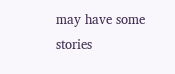may have some stories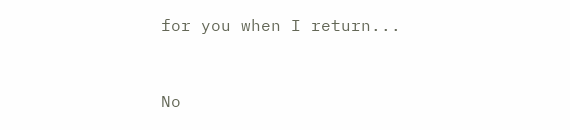for you when I return...


No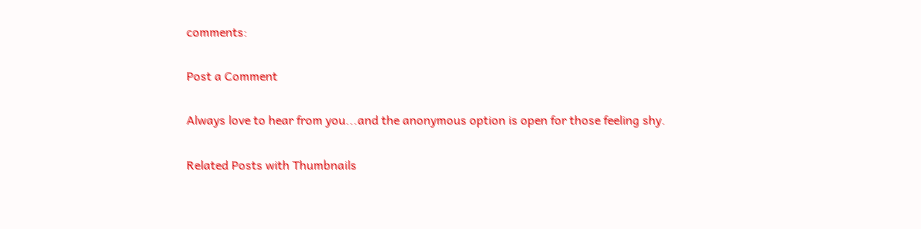comments:

Post a Comment

Always love to hear from you...and the anonymous option is open for those feeling shy.

Related Posts with Thumbnails